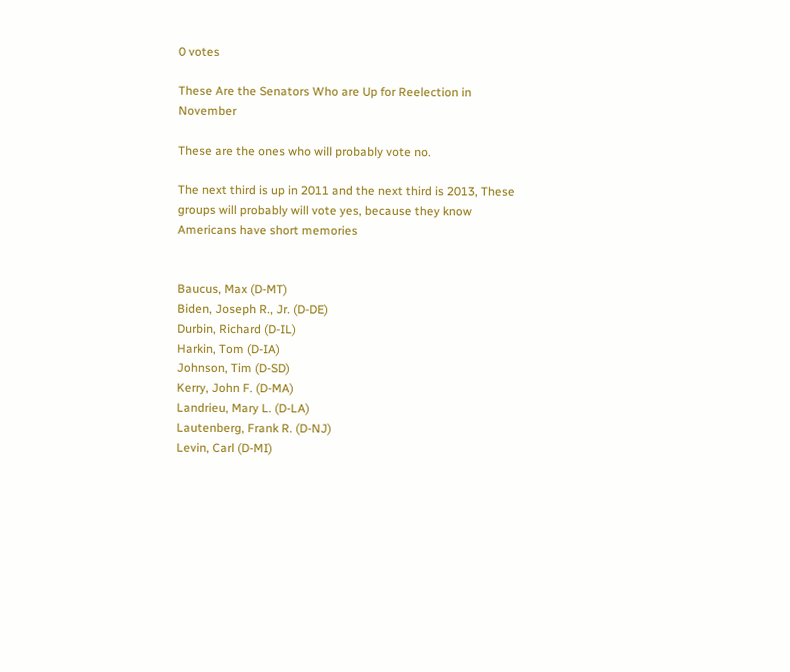0 votes

These Are the Senators Who are Up for Reelection in November

These are the ones who will probably vote no.

The next third is up in 2011 and the next third is 2013, These groups will probably will vote yes, because they know Americans have short memories


Baucus, Max (D-MT)
Biden, Joseph R., Jr. (D-DE)
Durbin, Richard (D-IL)
Harkin, Tom (D-IA)
Johnson, Tim (D-SD)
Kerry, John F. (D-MA)
Landrieu, Mary L. (D-LA)
Lautenberg, Frank R. (D-NJ)
Levin, Carl (D-MI)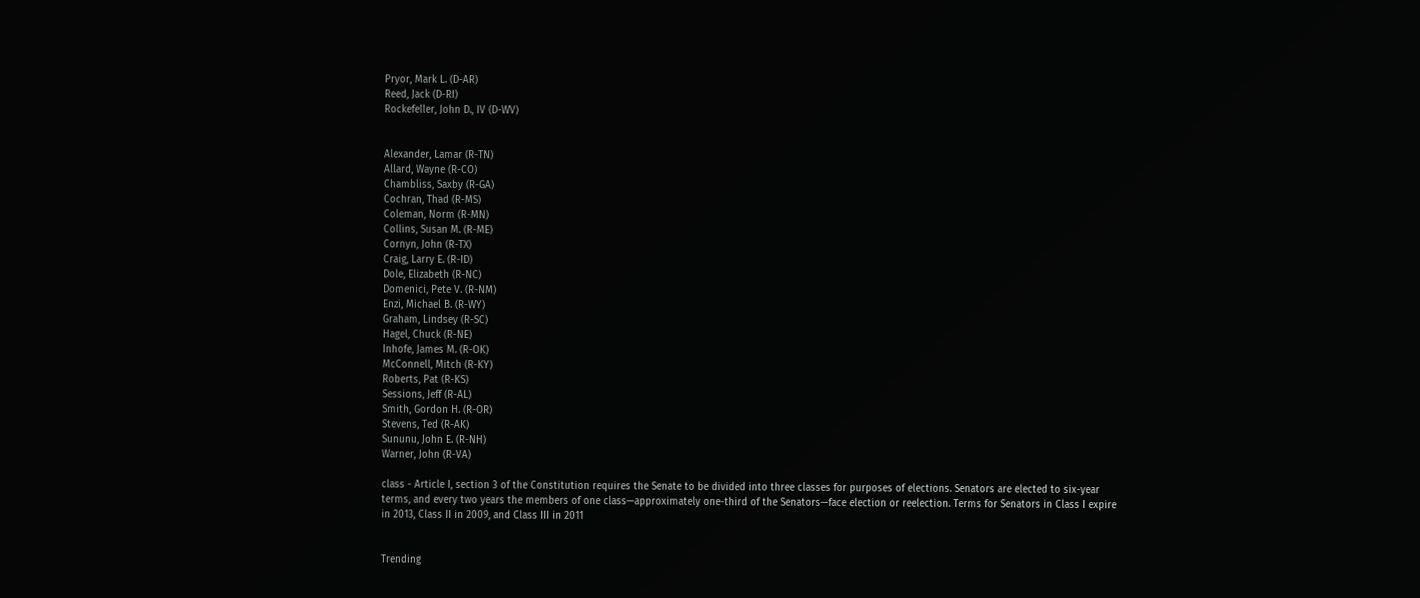Pryor, Mark L. (D-AR)
Reed, Jack (D-RI)
Rockefeller, John D., IV (D-WV)


Alexander, Lamar (R-TN)
Allard, Wayne (R-CO)
Chambliss, Saxby (R-GA)
Cochran, Thad (R-MS)
Coleman, Norm (R-MN)
Collins, Susan M. (R-ME)
Cornyn, John (R-TX)
Craig, Larry E. (R-ID)
Dole, Elizabeth (R-NC)
Domenici, Pete V. (R-NM)
Enzi, Michael B. (R-WY)
Graham, Lindsey (R-SC)
Hagel, Chuck (R-NE)
Inhofe, James M. (R-OK)
McConnell, Mitch (R-KY)
Roberts, Pat (R-KS)
Sessions, Jeff (R-AL)
Smith, Gordon H. (R-OR)
Stevens, Ted (R-AK)
Sununu, John E. (R-NH)
Warner, John (R-VA)

class - Article I, section 3 of the Constitution requires the Senate to be divided into three classes for purposes of elections. Senators are elected to six-year terms, and every two years the members of one class—approximately one-third of the Senators—face election or reelection. Terms for Senators in Class I expire in 2013, Class II in 2009, and Class III in 2011


Trending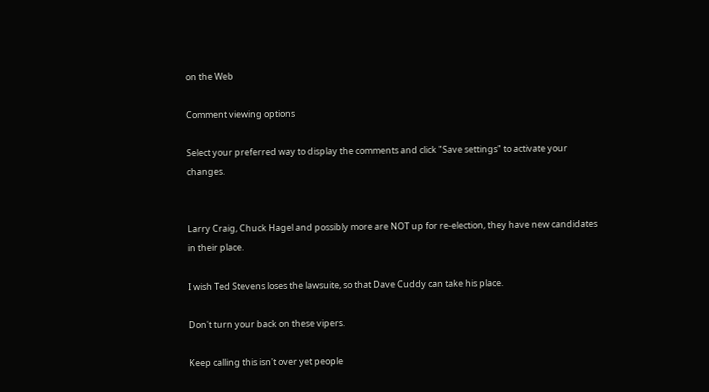on the Web

Comment viewing options

Select your preferred way to display the comments and click "Save settings" to activate your changes.


Larry Craig, Chuck Hagel and possibly more are NOT up for re-election, they have new candidates in their place.

I wish Ted Stevens loses the lawsuite, so that Dave Cuddy can take his place.

Don't turn your back on these vipers.

Keep calling this isn't over yet people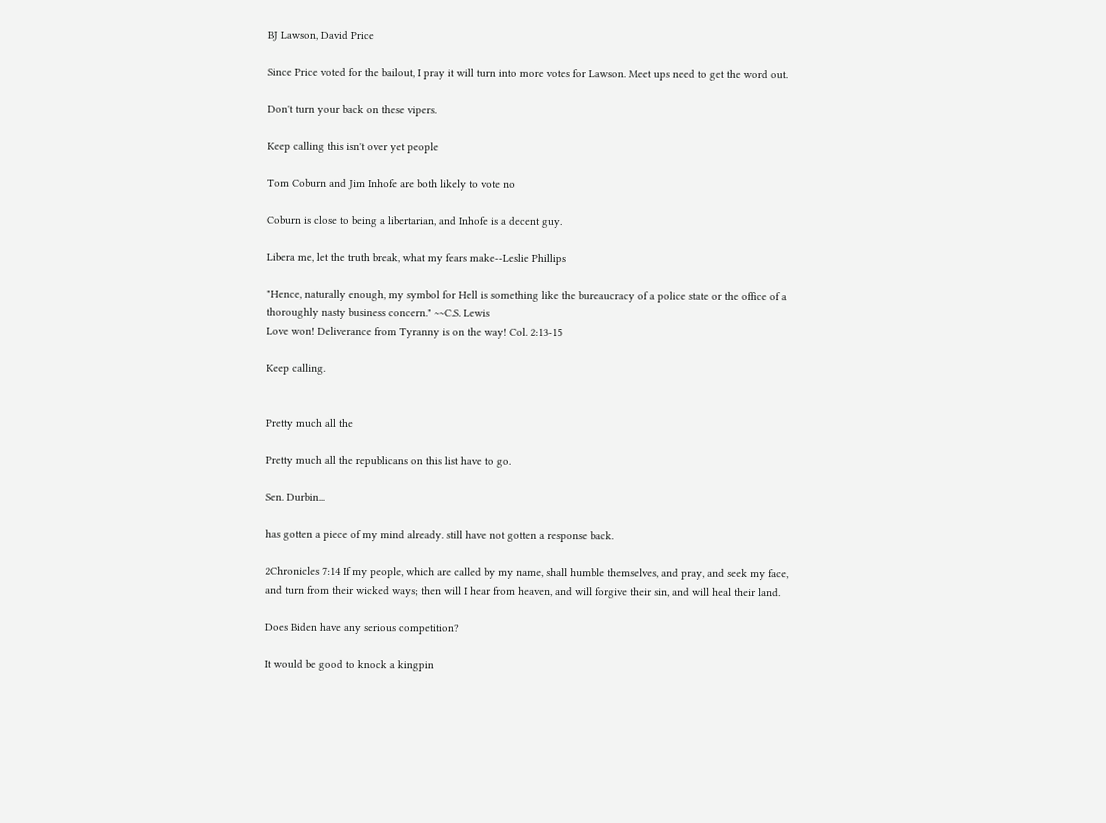BJ Lawson, David Price

Since Price voted for the bailout, I pray it will turn into more votes for Lawson. Meet ups need to get the word out.

Don't turn your back on these vipers.

Keep calling this isn't over yet people

Tom Coburn and Jim Inhofe are both likely to vote no

Coburn is close to being a libertarian, and Inhofe is a decent guy.

Libera me, let the truth break, what my fears make--Leslie Phillips

"Hence, naturally enough, my symbol for Hell is something like the bureaucracy of a police state or the office of a thoroughly nasty business concern." ~~C.S. Lewis
Love won! Deliverance from Tyranny is on the way! Col. 2:13-15

Keep calling.


Pretty much all the

Pretty much all the republicans on this list have to go.

Sen. Durbin...

has gotten a piece of my mind already. still have not gotten a response back.

2Chronicles 7:14 If my people, which are called by my name, shall humble themselves, and pray, and seek my face, and turn from their wicked ways; then will I hear from heaven, and will forgive their sin, and will heal their land.

Does Biden have any serious competition?

It would be good to knock a kingpin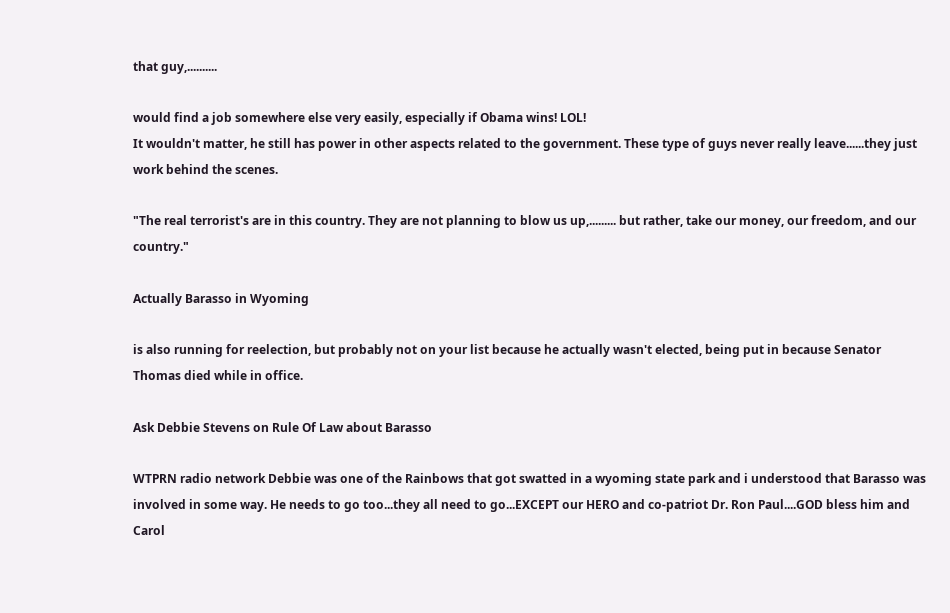that guy,..........

would find a job somewhere else very easily, especially if Obama wins! LOL!
It wouldn't matter, he still has power in other aspects related to the government. These type of guys never really leave......they just work behind the scenes.

"The real terrorist's are in this country. They are not planning to blow us up,......... but rather, take our money, our freedom, and our country."

Actually Barasso in Wyoming

is also running for reelection, but probably not on your list because he actually wasn't elected, being put in because Senator Thomas died while in office.

Ask Debbie Stevens on Rule Of Law about Barasso

WTPRN radio network Debbie was one of the Rainbows that got swatted in a wyoming state park and i understood that Barasso was involved in some way. He needs to go too...they all need to go...EXCEPT our HERO and co-patriot Dr. Ron Paul....GOD bless him and Carol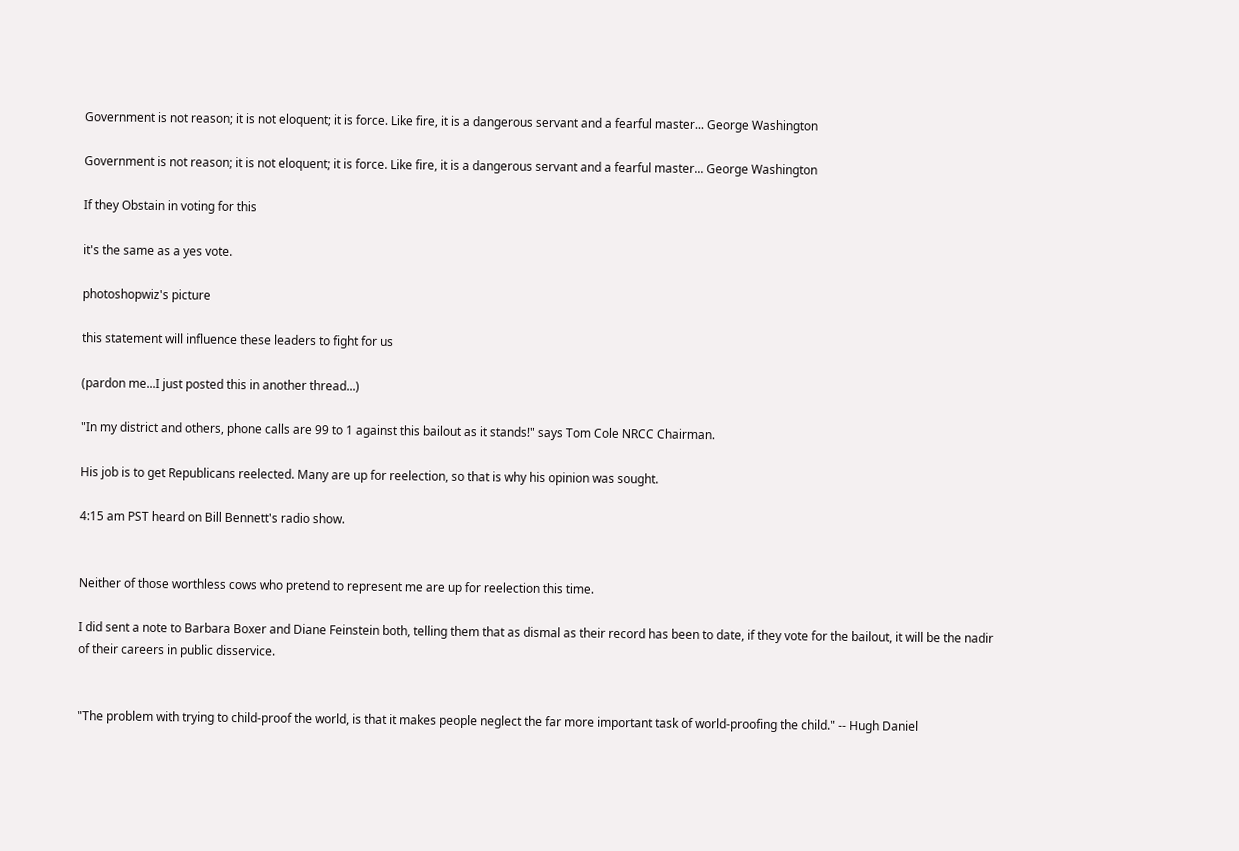Government is not reason; it is not eloquent; it is force. Like fire, it is a dangerous servant and a fearful master... George Washington

Government is not reason; it is not eloquent; it is force. Like fire, it is a dangerous servant and a fearful master... George Washington

If they Obstain in voting for this

it's the same as a yes vote.

photoshopwiz's picture

this statement will influence these leaders to fight for us

(pardon me...I just posted this in another thread...)

"In my district and others, phone calls are 99 to 1 against this bailout as it stands!" says Tom Cole NRCC Chairman.

His job is to get Republicans reelected. Many are up for reelection, so that is why his opinion was sought.

4:15 am PST heard on Bill Bennett's radio show.


Neither of those worthless cows who pretend to represent me are up for reelection this time.

I did sent a note to Barbara Boxer and Diane Feinstein both, telling them that as dismal as their record has been to date, if they vote for the bailout, it will be the nadir of their careers in public disservice.


"The problem with trying to child-proof the world, is that it makes people neglect the far more important task of world-proofing the child." -- Hugh Daniel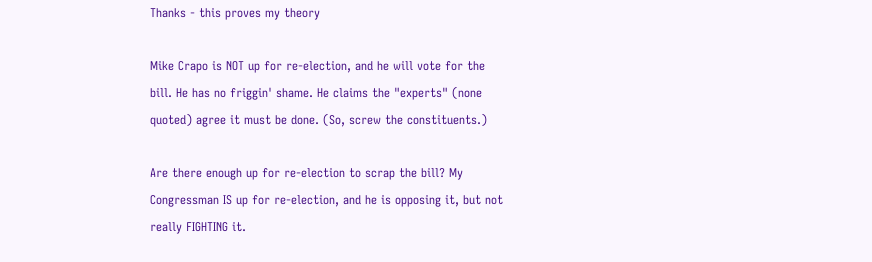Thanks - this proves my theory

Mike Crapo is NOT up for re-election, and he will vote for the bill. He has no friggin' shame. He claims the "experts" (none quoted) agree it must be done. (So, screw the constituents.)

Are there enough up for re-election to scrap the bill? My Congressman IS up for re-election, and he is opposing it, but not really FIGHTING it.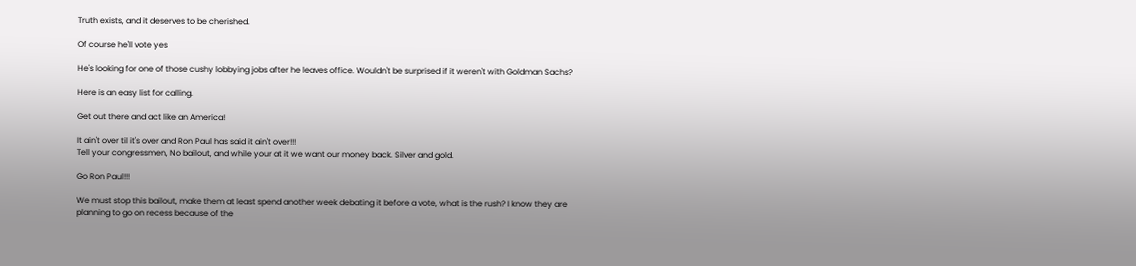Truth exists, and it deserves to be cherished.

Of course he'll vote yes

He's looking for one of those cushy lobbying jobs after he leaves office. Wouldn't be surprised if it weren't with Goldman Sachs?

Here is an easy list for calling.

Get out there and act like an America!

It ain't over til it's over and Ron Paul has said it ain't over!!!
Tell your congressmen, No bailout, and while your at it we want our money back. Silver and gold.

Go Ron Paul!!!

We must stop this bailout, make them at least spend another week debating it before a vote, what is the rush? I know they are planning to go on recess because of the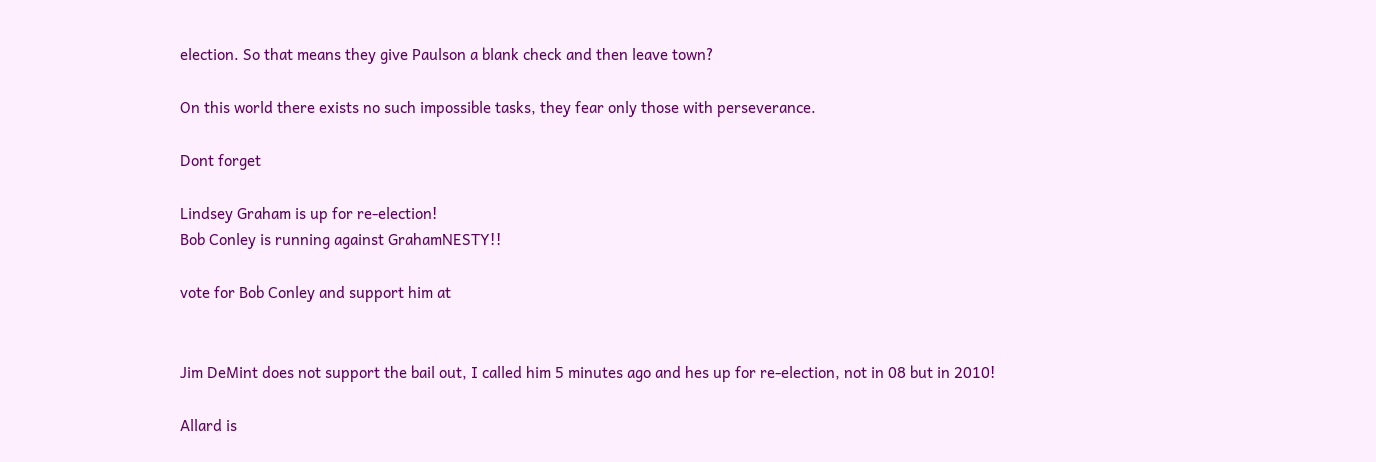election. So that means they give Paulson a blank check and then leave town?

On this world there exists no such impossible tasks, they fear only those with perseverance.

Dont forget

Lindsey Graham is up for re-election!
Bob Conley is running against GrahamNESTY!!

vote for Bob Conley and support him at


Jim DeMint does not support the bail out, I called him 5 minutes ago and hes up for re-election, not in 08 but in 2010!

Allard is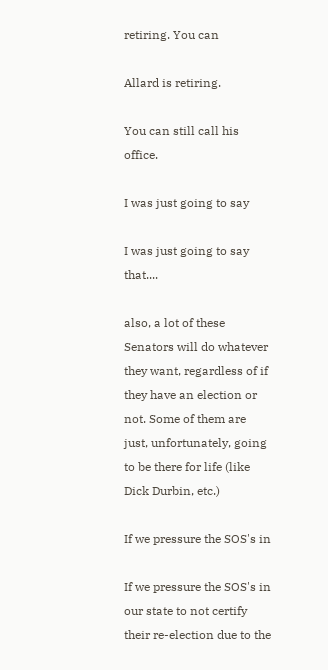retiring. You can

Allard is retiring.

You can still call his office.

I was just going to say

I was just going to say that....

also, a lot of these Senators will do whatever they want, regardless of if they have an election or not. Some of them are just, unfortunately, going to be there for life (like Dick Durbin, etc.)

If we pressure the SOS's in

If we pressure the SOS's in our state to not certify their re-election due to the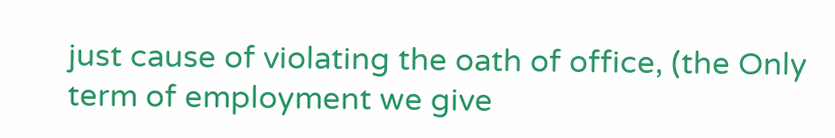just cause of violating the oath of office, (the Only term of employment we give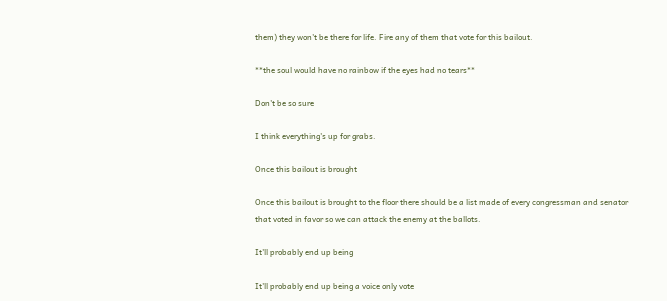them) they won't be there for life. Fire any of them that vote for this bailout.

**the soul would have no rainbow if the eyes had no tears**

Don't be so sure

I think everything's up for grabs.

Once this bailout is brought

Once this bailout is brought to the floor there should be a list made of every congressman and senator that voted in favor so we can attack the enemy at the ballots.

It'll probably end up being

It'll probably end up being a voice only vote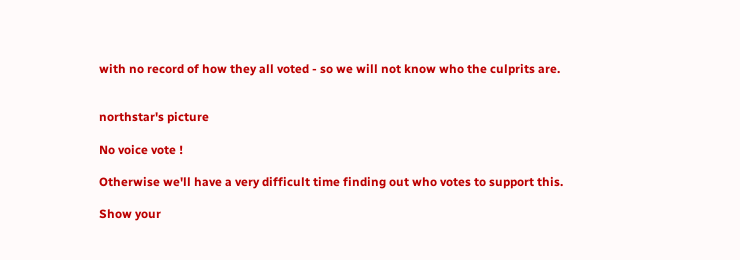with no record of how they all voted - so we will not know who the culprits are.


northstar's picture

No voice vote !

Otherwise we'll have a very difficult time finding out who votes to support this.

Show your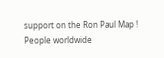support on the Ron Paul Map !
People worldwide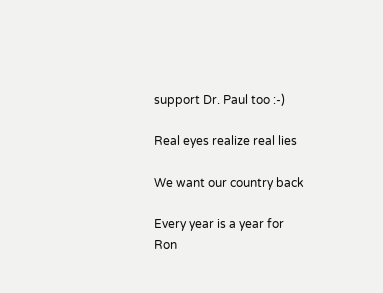support Dr. Paul too :-)

Real eyes realize real lies

We want our country back

Every year is a year for Ron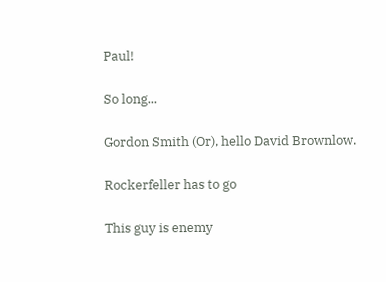Paul!

So long...

Gordon Smith (Or), hello David Brownlow.

Rockerfeller has to go

This guy is enemy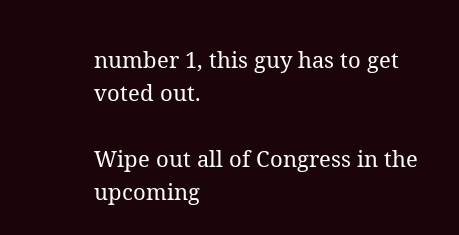number 1, this guy has to get voted out.

Wipe out all of Congress in the upcoming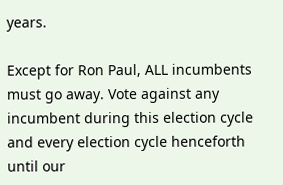years.

Except for Ron Paul, ALL incumbents must go away. Vote against any incumbent during this election cycle and every election cycle henceforth until our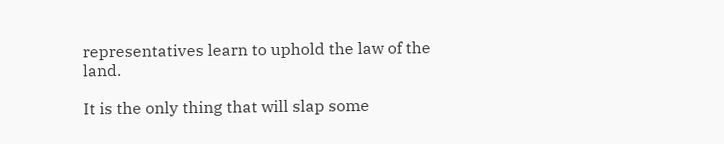representatives learn to uphold the law of the land.

It is the only thing that will slap some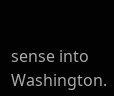sense into Washington.